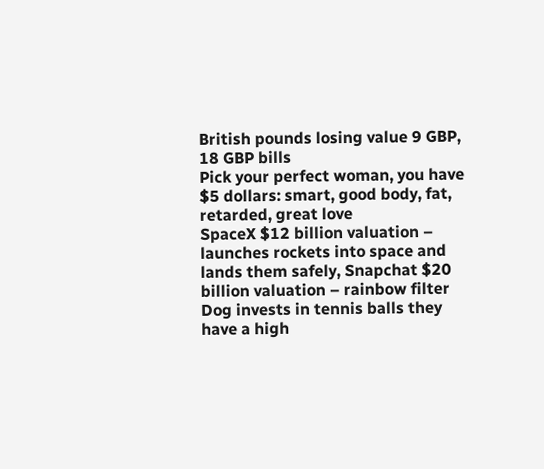British pounds losing value 9 GBP, 18 GBP bills
Pick your perfect woman, you have $5 dollars: smart, good body, fat, retarded, great love
SpaceX $12 billion valuation – launches rockets into space and lands them safely, Snapchat $20 billion valuation – rainbow filter
Dog invests in tennis balls they have a high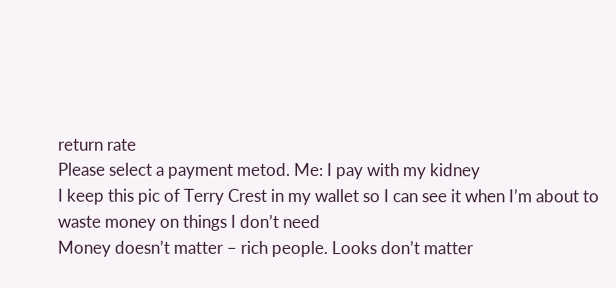return rate
Please select a payment metod. Me: I pay with my kidney
I keep this pic of Terry Crest in my wallet so I can see it when I’m about to waste money on things I don’t need
Money doesn’t matter – rich people. Looks don’t matter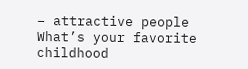– attractive people
What’s your favorite childhood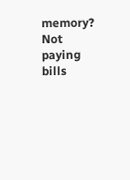memory? Not paying bills